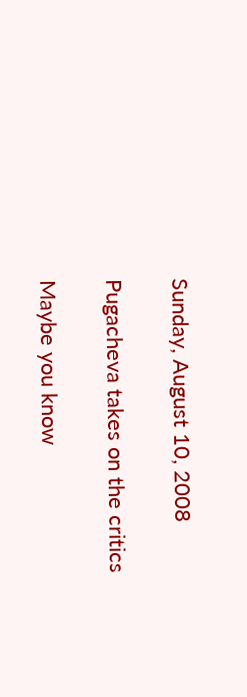Sunday, August 10, 2008

Pugacheva takes on the critics

Maybe you know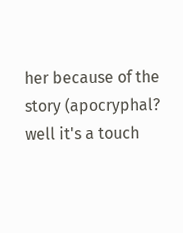her because of the story (apocryphal? well it's a touch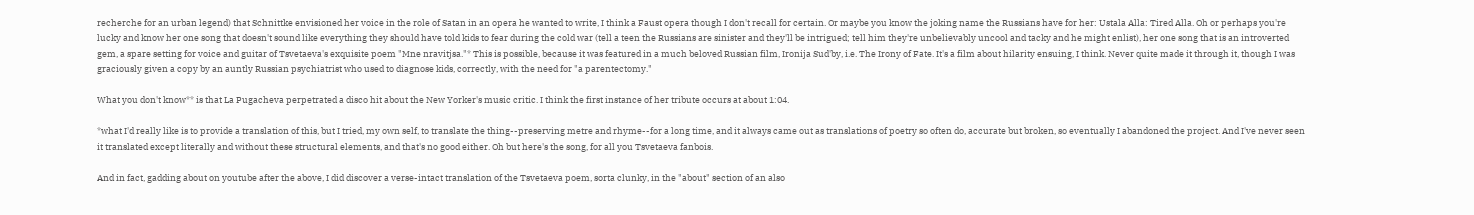recherche for an urban legend) that Schnittke envisioned her voice in the role of Satan in an opera he wanted to write, I think a Faust opera though I don't recall for certain. Or maybe you know the joking name the Russians have for her: Ustala Alla: Tired Alla. Oh or perhaps you're lucky and know her one song that doesn't sound like everything they should have told kids to fear during the cold war (tell a teen the Russians are sinister and they'll be intrigued; tell him they're unbelievably uncool and tacky and he might enlist), her one song that is an introverted gem, a spare setting for voice and guitar of Tsvetaeva's exquisite poem "Mne nravitjsa."* This is possible, because it was featured in a much beloved Russian film, Ironija Sud'by, i.e. The Irony of Fate. It's a film about hilarity ensuing, I think. Never quite made it through it, though I was graciously given a copy by an auntly Russian psychiatrist who used to diagnose kids, correctly, with the need for "a parentectomy."

What you don't know** is that La Pugacheva perpetrated a disco hit about the New Yorker's music critic. I think the first instance of her tribute occurs at about 1:04.

*what I'd really like is to provide a translation of this, but I tried, my own self, to translate the thing--preserving metre and rhyme--for a long time, and it always came out as translations of poetry so often do, accurate but broken, so eventually I abandoned the project. And I've never seen it translated except literally and without these structural elements, and that's no good either. Oh but here's the song, for all you Tsvetaeva fanbois.

And in fact, gadding about on youtube after the above, I did discover a verse-intact translation of the Tsvetaeva poem, sorta clunky, in the "about" section of an also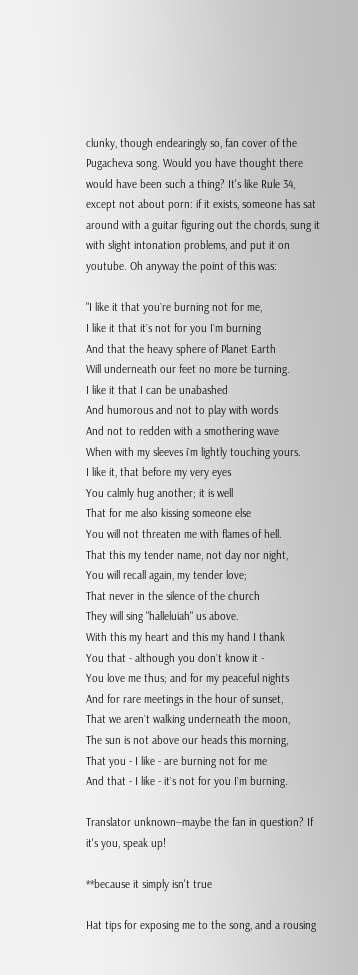clunky, though endearingly so, fan cover of the Pugacheva song. Would you have thought there would have been such a thing? It's like Rule 34, except not about porn: if it exists, someone has sat around with a guitar figuring out the chords, sung it with slight intonation problems, and put it on youtube. Oh anyway the point of this was:

"I like it that you`re burning not for me,
I like it that it`s not for you I`m burning
And that the heavy sphere of Planet Earth
Will underneath our feet no more be turning.
I like it that I can be unabashed
And humorous and not to play with words
And not to redden with a smothering wave
When with my sleeves i`m lightly touching yours.
I like it, that before my very eyes
You calmly hug another; it is well
That for me also kissing someone else
You will not threaten me with flames of hell.
That this my tender name, not day nor night,
You will recall again, my tender love;
That never in the silence of the church
They will sing "halleluiah" us above.
With this my heart and this my hand I thank
You that - although you don`t know it -
You love me thus; and for my peaceful nights
And for rare meetings in the hour of sunset,
That we aren`t walking underneath the moon,
The sun is not above our heads this morning,
That you - I like - are burning not for me
And that - I like - it`s not for you I`m burning.

Translator unknown--maybe the fan in question? If it's you, speak up!

**because it simply isn't true

Hat tips for exposing me to the song, and a rousing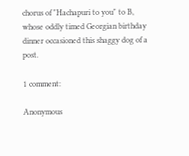chorus of "Hachapuri to you" to B, whose oddly timed Georgian birthday dinner occasioned this shaggy dog of a post.

1 comment:

Anonymous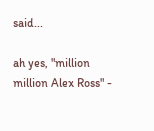said...

ah yes, "million million Alex Ross" -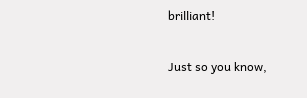brilliant!

Just so you know,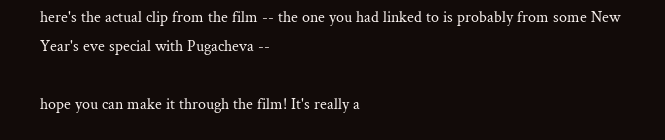here's the actual clip from the film -- the one you had linked to is probably from some New Year's eve special with Pugacheva --

hope you can make it through the film! It's really a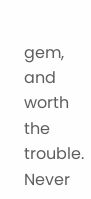gem, and worth the trouble. Never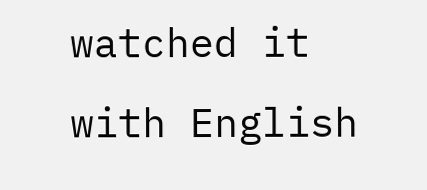watched it with English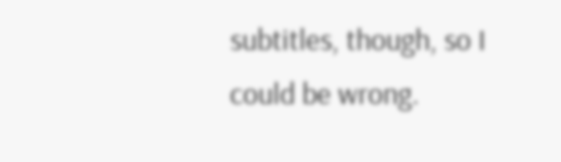subtitles, though, so I could be wrong.